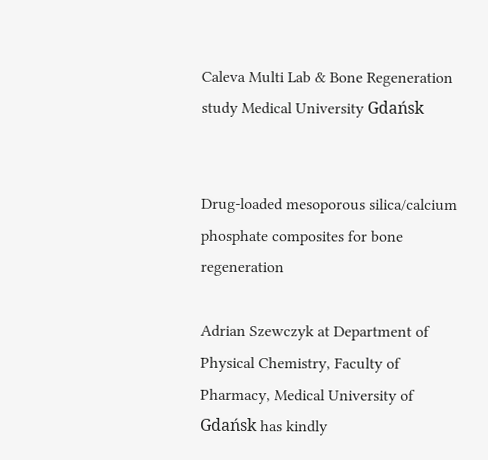Caleva Multi Lab & Bone Regeneration study Medical University Gdańsk


Drug-loaded mesoporous silica/calcium phosphate composites for bone regeneration

Adrian Szewczyk at Department of Physical Chemistry, Faculty of Pharmacy, Medical University of Gdańsk has kindly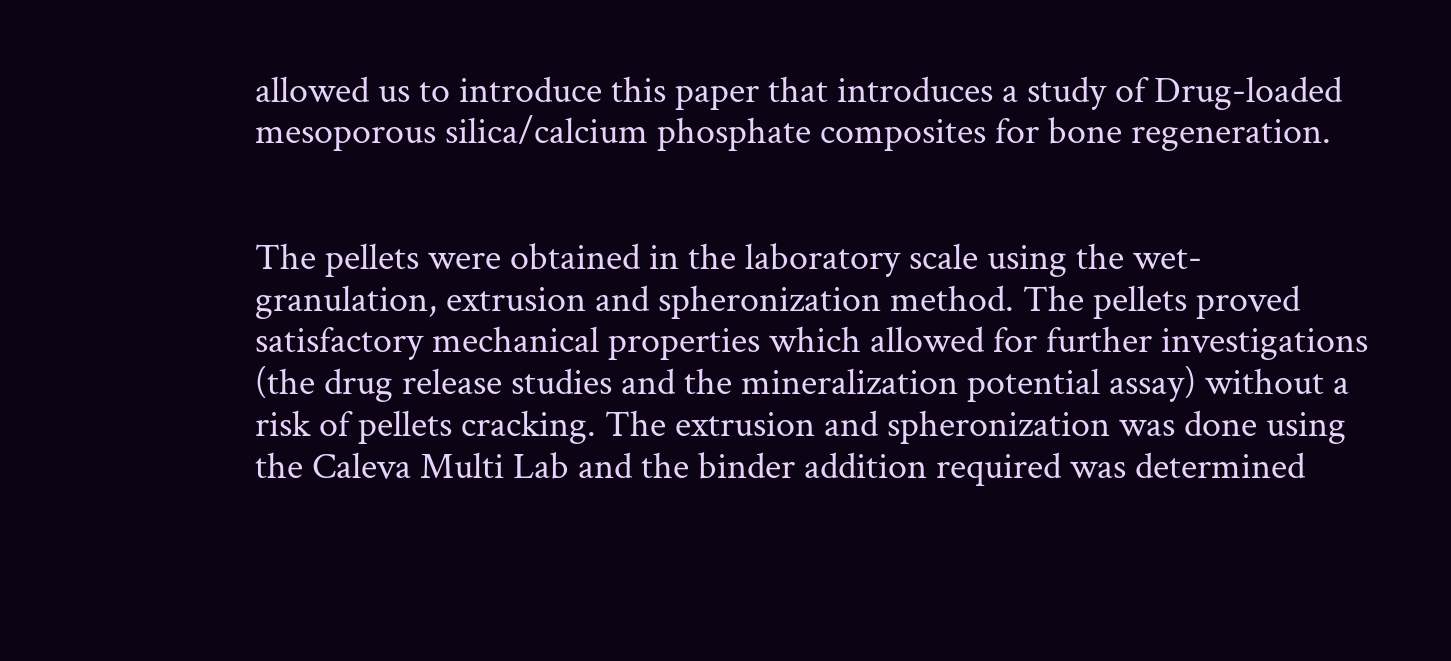allowed us to introduce this paper that introduces a study of Drug-loaded mesoporous silica/calcium phosphate composites for bone regeneration.


The pellets were obtained in the laboratory scale using the wet-granulation, extrusion and spheronization method. The pellets proved satisfactory mechanical properties which allowed for further investigations (the drug release studies and the mineralization potential assay) without a risk of pellets cracking. The extrusion and spheronization was done using the Caleva Multi Lab and the binder addition required was determined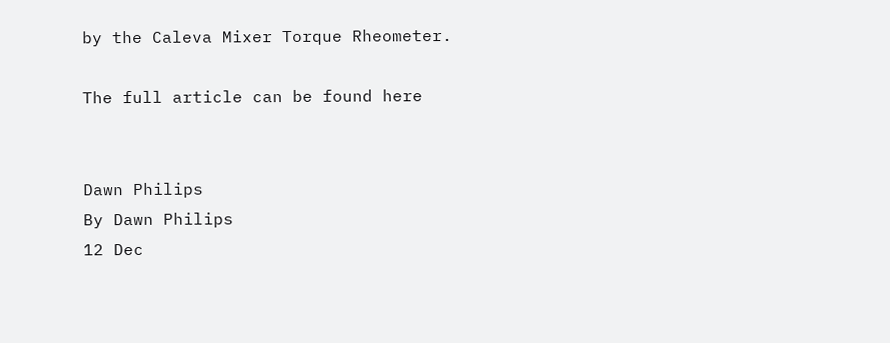by the Caleva Mixer Torque Rheometer.

The full article can be found here


Dawn Philips
By Dawn Philips
12 Dec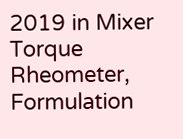2019 in Mixer Torque Rheometer, Formulation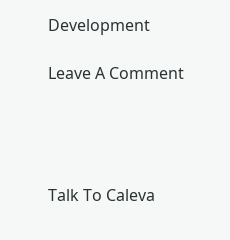Development

Leave A Comment




Talk To Caleva